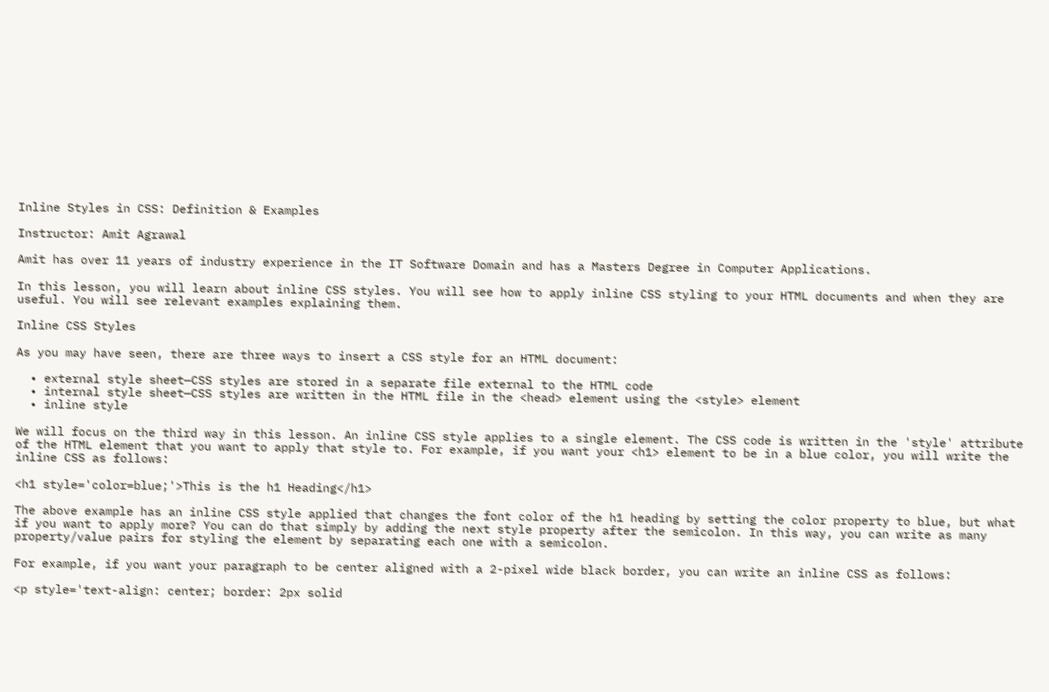Inline Styles in CSS: Definition & Examples

Instructor: Amit Agrawal

Amit has over 11 years of industry experience in the IT Software Domain and has a Masters Degree in Computer Applications.

In this lesson, you will learn about inline CSS styles. You will see how to apply inline CSS styling to your HTML documents and when they are useful. You will see relevant examples explaining them.

Inline CSS Styles

As you may have seen, there are three ways to insert a CSS style for an HTML document:

  • external style sheet—CSS styles are stored in a separate file external to the HTML code
  • internal style sheet—CSS styles are written in the HTML file in the <head> element using the <style> element
  • inline style

We will focus on the third way in this lesson. An inline CSS style applies to a single element. The CSS code is written in the 'style' attribute of the HTML element that you want to apply that style to. For example, if you want your <h1> element to be in a blue color, you will write the inline CSS as follows:

<h1 style='color=blue;'>This is the h1 Heading</h1>

The above example has an inline CSS style applied that changes the font color of the h1 heading by setting the color property to blue, but what if you want to apply more? You can do that simply by adding the next style property after the semicolon. In this way, you can write as many property/value pairs for styling the element by separating each one with a semicolon.

For example, if you want your paragraph to be center aligned with a 2-pixel wide black border, you can write an inline CSS as follows:

<p style='text-align: center; border: 2px solid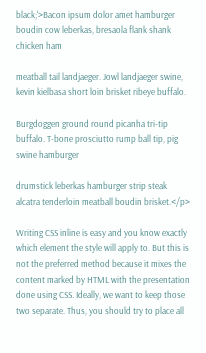black;'>Bacon ipsum dolor amet hamburger boudin cow leberkas, bresaola flank shank chicken ham

meatball tail landjaeger. Jowl landjaeger swine, kevin kielbasa short loin brisket ribeye buffalo.

Burgdoggen ground round picanha tri-tip buffalo. T-bone prosciutto rump ball tip, pig swine hamburger

drumstick leberkas hamburger strip steak alcatra tenderloin meatball boudin brisket.</p>

Writing CSS inline is easy and you know exactly which element the style will apply to. But this is not the preferred method because it mixes the content marked by HTML with the presentation done using CSS. Ideally, we want to keep those two separate. Thus, you should try to place all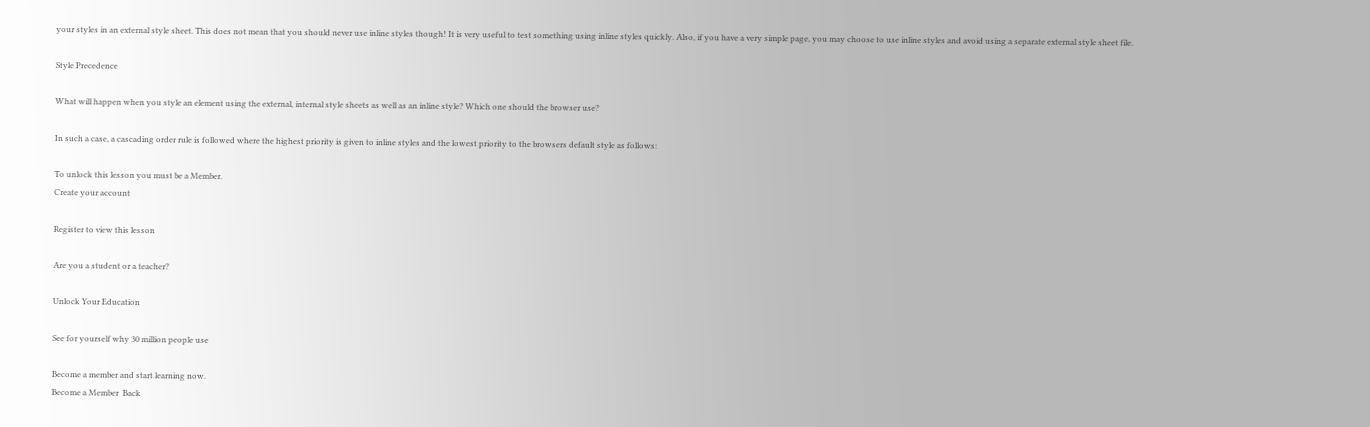your styles in an external style sheet. This does not mean that you should never use inline styles though! It is very useful to test something using inline styles quickly. Also, if you have a very simple page, you may choose to use inline styles and avoid using a separate external style sheet file.

Style Precedence

What will happen when you style an element using the external, internal style sheets as well as an inline style? Which one should the browser use?

In such a case, a cascading order rule is followed where the highest priority is given to inline styles and the lowest priority to the browsers default style as follows:

To unlock this lesson you must be a Member.
Create your account

Register to view this lesson

Are you a student or a teacher?

Unlock Your Education

See for yourself why 30 million people use

Become a member and start learning now.
Become a Member  Back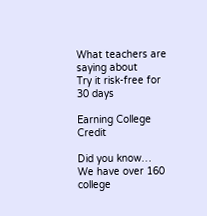What teachers are saying about
Try it risk-free for 30 days

Earning College Credit

Did you know… We have over 160 college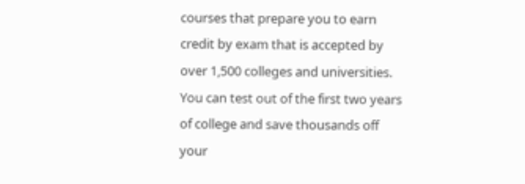courses that prepare you to earn credit by exam that is accepted by over 1,500 colleges and universities. You can test out of the first two years of college and save thousands off your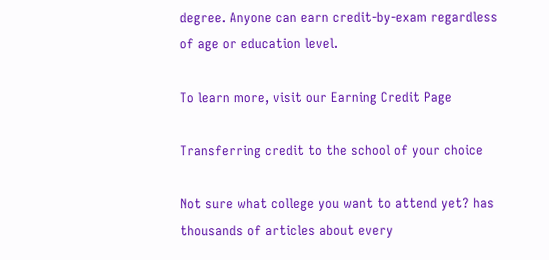degree. Anyone can earn credit-by-exam regardless of age or education level.

To learn more, visit our Earning Credit Page

Transferring credit to the school of your choice

Not sure what college you want to attend yet? has thousands of articles about every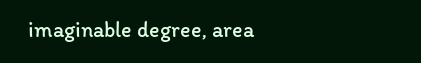imaginable degree, area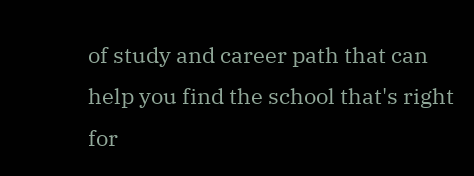of study and career path that can help you find the school that's right for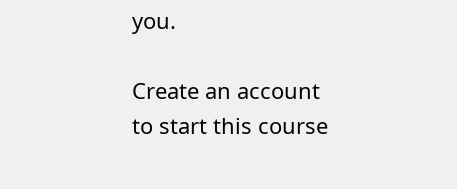you.

Create an account to start this course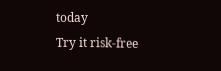today
Try it risk-free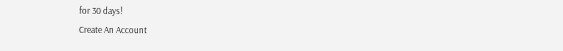for 30 days!
Create An Account